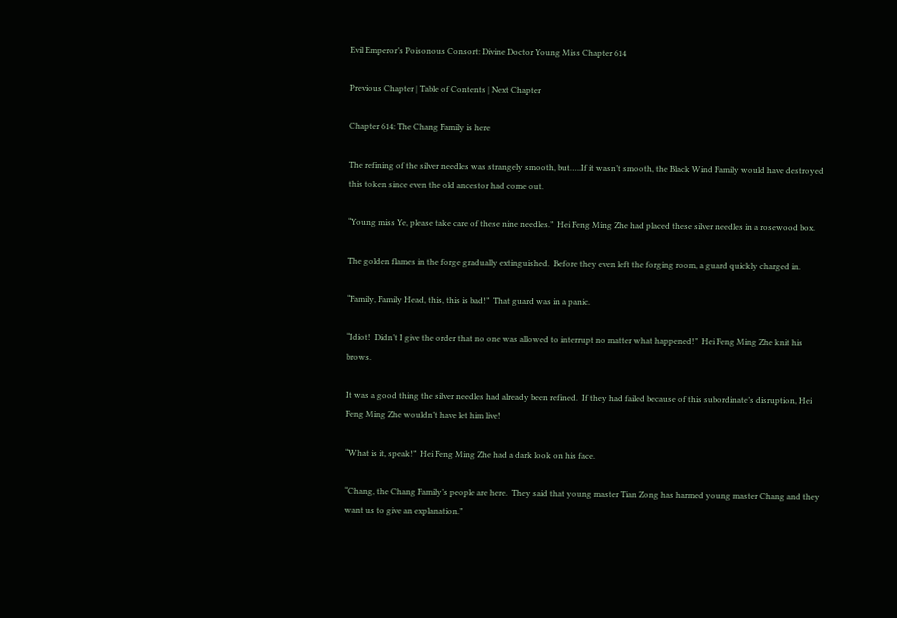Evil Emperor’s Poisonous Consort: Divine Doctor Young Miss Chapter 614

Previous Chapter | Table of Contents | Next Chapter

Chapter 614: The Chang Family is here

The refining of the silver needles was strangely smooth, but…..If it wasn’t smooth, the Black Wind Family would have destroyed this token since even the old ancestor had come out.

“Young miss Ye, please take care of these nine needles.”  Hei Feng Ming Zhe had placed these silver needles in a rosewood box.

The golden flames in the forge gradually extinguished.  Before they even left the forging room, a guard quickly charged in.

“Family, Family Head, this, this is bad!”  That guard was in a panic.

“Idiot!  Didn’t I give the order that no one was allowed to interrupt no matter what happened!”  Hei Feng Ming Zhe knit his brows.

It was a good thing the silver needles had already been refined.  If they had failed because of this subordinate’s disruption, Hei Feng Ming Zhe wouldn’t have let him live!

“What is it, speak!”  Hei Feng Ming Zhe had a dark look on his face.

“Chang, the Chang Family’s people are here.  They said that young master Tian Zong has harmed young master Chang and they want us to give an explanation.”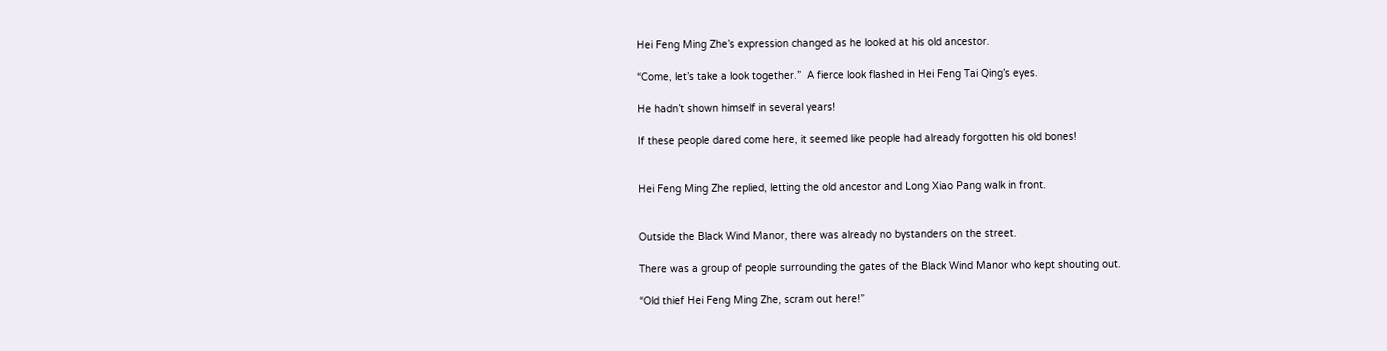Hei Feng Ming Zhe’s expression changed as he looked at his old ancestor.

“Come, let’s take a look together.”  A fierce look flashed in Hei Feng Tai Qing’s eyes.

He hadn’t shown himself in several years!

If these people dared come here, it seemed like people had already forgotten his old bones!


Hei Feng Ming Zhe replied, letting the old ancestor and Long Xiao Pang walk in front.


Outside the Black Wind Manor, there was already no bystanders on the street.

There was a group of people surrounding the gates of the Black Wind Manor who kept shouting out.

“Old thief Hei Feng Ming Zhe, scram out here!”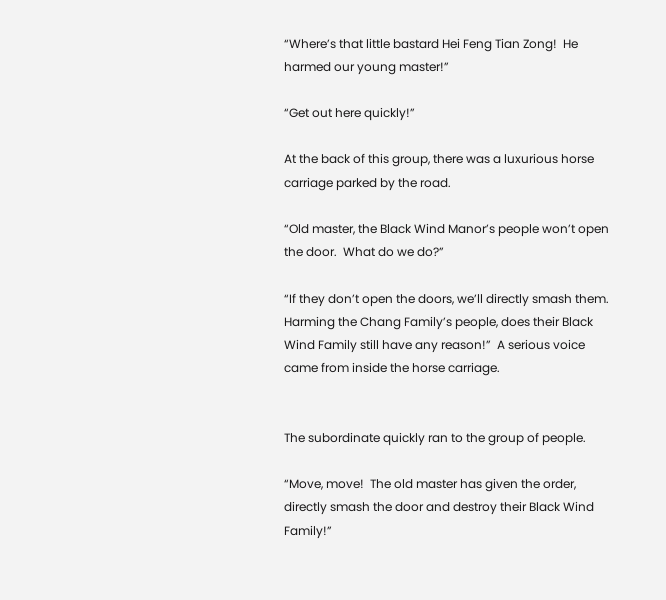“Where’s that little bastard Hei Feng Tian Zong!  He harmed our young master!”

“Get out here quickly!”

At the back of this group, there was a luxurious horse carriage parked by the road.

“Old master, the Black Wind Manor’s people won’t open the door.  What do we do?”

“If they don’t open the doors, we’ll directly smash them.  Harming the Chang Family’s people, does their Black Wind Family still have any reason!”  A serious voice came from inside the horse carriage.


The subordinate quickly ran to the group of people.

“Move, move!  The old master has given the order, directly smash the door and destroy their Black Wind Family!”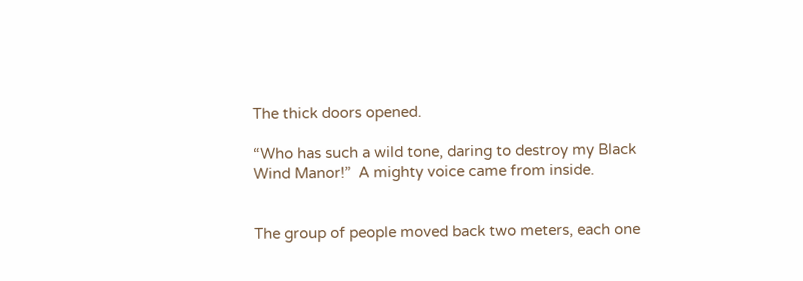The thick doors opened.

“Who has such a wild tone, daring to destroy my Black Wind Manor!”  A mighty voice came from inside.


The group of people moved back two meters, each one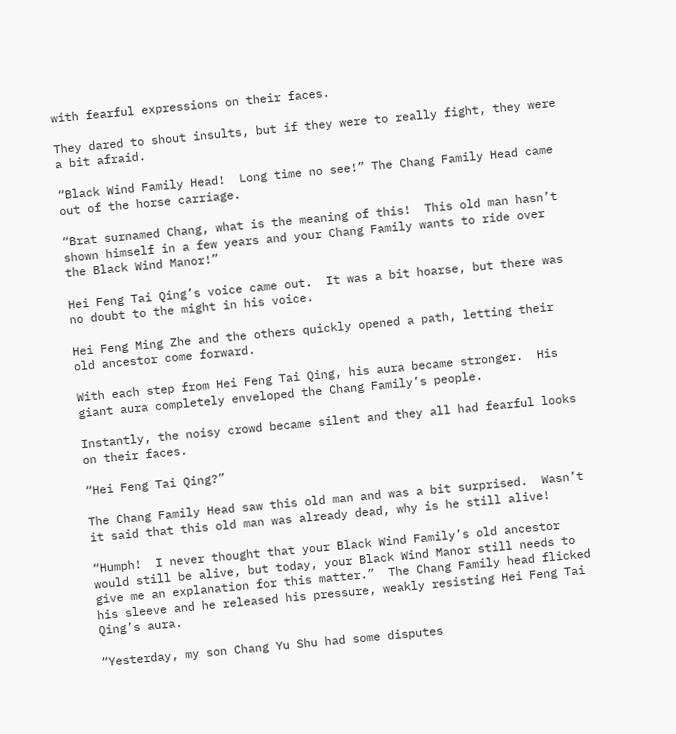with fearful expressions on their faces.

They dared to shout insults, but if they were to really fight, they were a bit afraid.

“Black Wind Family Head!  Long time no see!” The Chang Family Head came out of the horse carriage.

“Brat surnamed Chang, what is the meaning of this!  This old man hasn’t shown himself in a few years and your Chang Family wants to ride over the Black Wind Manor!”

Hei Feng Tai Qing’s voice came out.  It was a bit hoarse, but there was no doubt to the might in his voice.

Hei Feng Ming Zhe and the others quickly opened a path, letting their old ancestor come forward.

With each step from Hei Feng Tai Qing, his aura became stronger.  His giant aura completely enveloped the Chang Family’s people.

Instantly, the noisy crowd became silent and they all had fearful looks on their faces.

“Hei Feng Tai Qing?”

The Chang Family Head saw this old man and was a bit surprised.  Wasn’t it said that this old man was already dead, why is he still alive!

“Humph!  I never thought that your Black Wind Family’s old ancestor would still be alive, but today, your Black Wind Manor still needs to give me an explanation for this matter.”  The Chang Family head flicked his sleeve and he released his pressure, weakly resisting Hei Feng Tai Qing’s aura.

“Yesterday, my son Chang Yu Shu had some disputes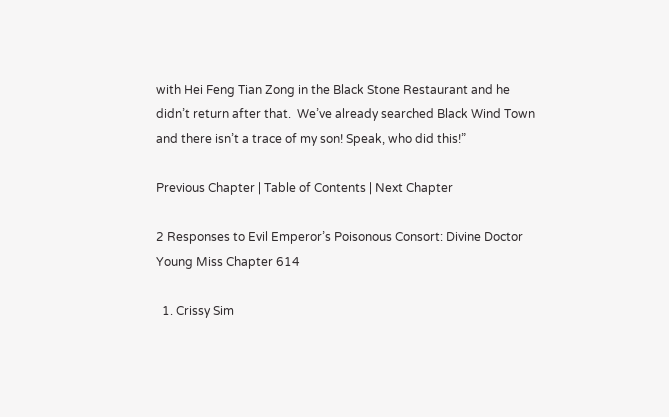with Hei Feng Tian Zong in the Black Stone Restaurant and he didn’t return after that.  We’ve already searched Black Wind Town and there isn’t a trace of my son! Speak, who did this!”

Previous Chapter | Table of Contents | Next Chapter

2 Responses to Evil Emperor’s Poisonous Consort: Divine Doctor Young Miss Chapter 614

  1. Crissy Sim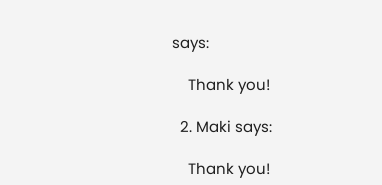says:

    Thank you!

  2. Maki says:

    Thank you!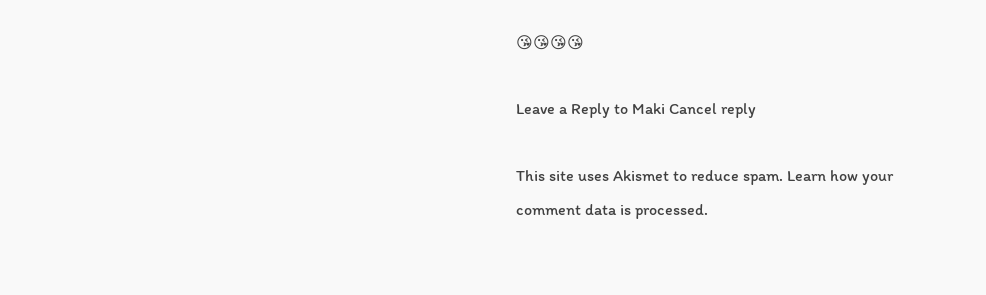😘😘😘😘

Leave a Reply to Maki Cancel reply

This site uses Akismet to reduce spam. Learn how your comment data is processed.